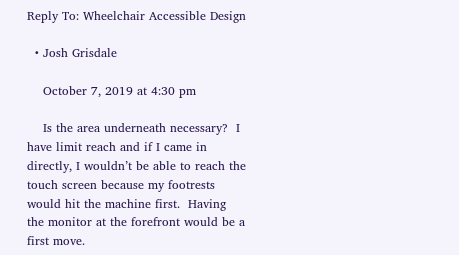Reply To: Wheelchair Accessible Design

  • Josh Grisdale

    October 7, 2019 at 4:30 pm

    Is the area underneath necessary?  I have limit reach and if I came in directly, I wouldn’t be able to reach the touch screen because my footrests would hit the machine first.  Having the monitor at the forefront would be a first move.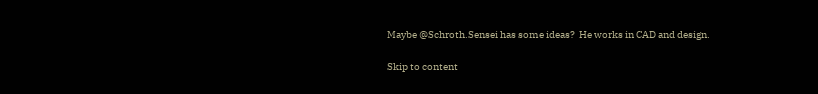Maybe @Schroth.Sensei has some ideas?  He works in CAD and design.

Skip to content